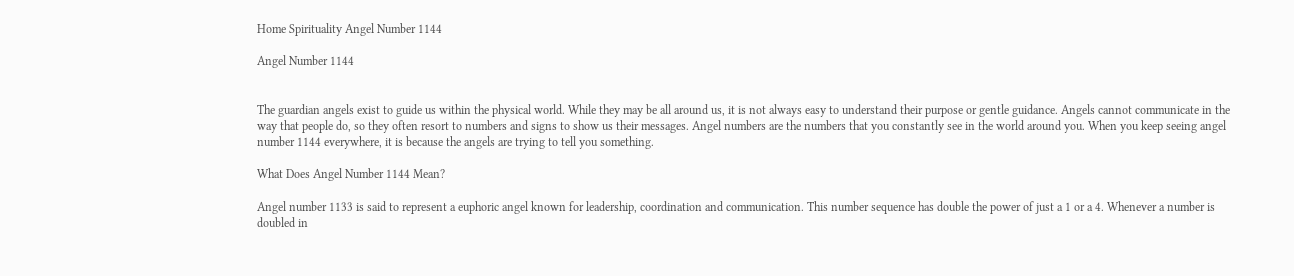Home Spirituality Angel Number 1144

Angel Number 1144


The guardian angels exist to guide us within the physical world. While they may be all around us, it is not always easy to understand their purpose or gentle guidance. Angels cannot communicate in the way that people do, so they often resort to numbers and signs to show us their messages. Angel numbers are the numbers that you constantly see in the world around you. When you keep seeing angel number 1144 everywhere, it is because the angels are trying to tell you something.

What Does Angel Number 1144 Mean?

Angel number 1133 is said to represent a euphoric angel known for leadership, coordination and communication. This number sequence has double the power of just a 1 or a 4. Whenever a number is doubled in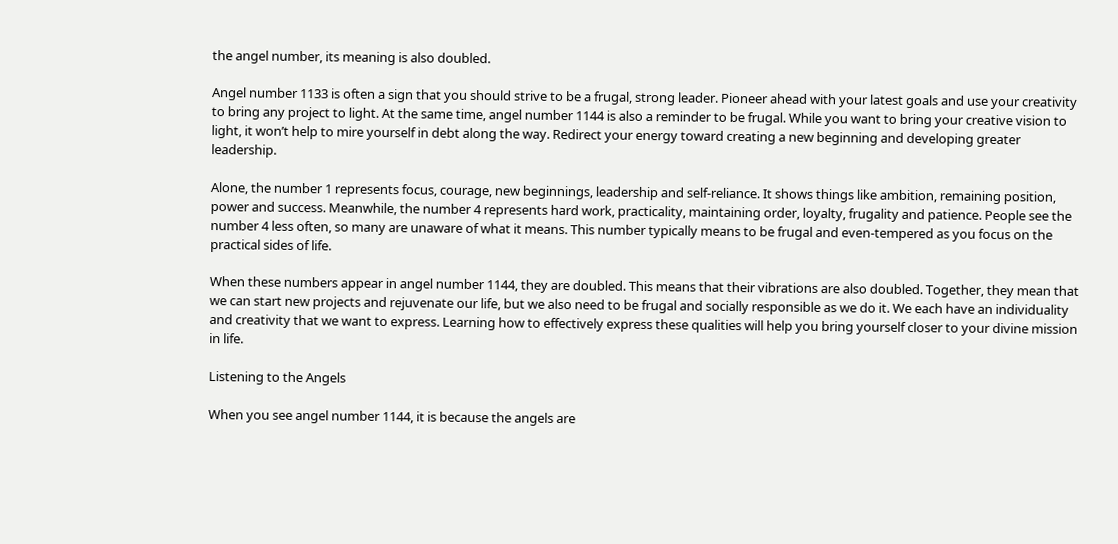the angel number, its meaning is also doubled.

Angel number 1133 is often a sign that you should strive to be a frugal, strong leader. Pioneer ahead with your latest goals and use your creativity to bring any project to light. At the same time, angel number 1144 is also a reminder to be frugal. While you want to bring your creative vision to light, it won’t help to mire yourself in debt along the way. Redirect your energy toward creating a new beginning and developing greater leadership.

Alone, the number 1 represents focus, courage, new beginnings, leadership and self-reliance. It shows things like ambition, remaining position, power and success. Meanwhile, the number 4 represents hard work, practicality, maintaining order, loyalty, frugality and patience. People see the number 4 less often, so many are unaware of what it means. This number typically means to be frugal and even-tempered as you focus on the practical sides of life.

When these numbers appear in angel number 1144, they are doubled. This means that their vibrations are also doubled. Together, they mean that we can start new projects and rejuvenate our life, but we also need to be frugal and socially responsible as we do it. We each have an individuality and creativity that we want to express. Learning how to effectively express these qualities will help you bring yourself closer to your divine mission in life.

Listening to the Angels

When you see angel number 1144, it is because the angels are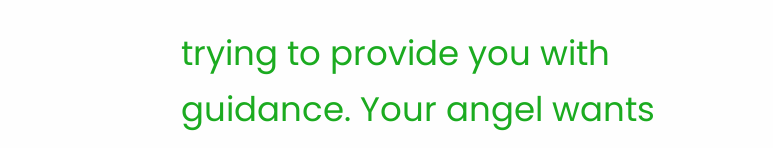trying to provide you with guidance. Your angel wants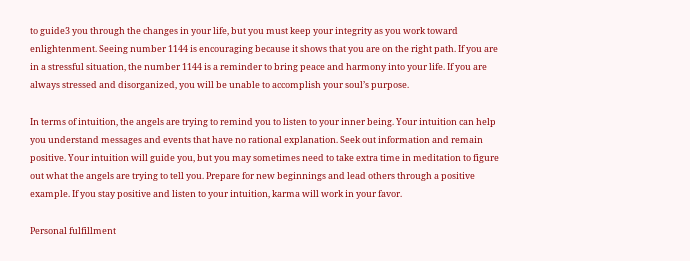to guide3 you through the changes in your life, but you must keep your integrity as you work toward enlightenment. Seeing number 1144 is encouraging because it shows that you are on the right path. If you are in a stressful situation, the number 1144 is a reminder to bring peace and harmony into your life. If you are always stressed and disorganized, you will be unable to accomplish your soul’s purpose.

In terms of intuition, the angels are trying to remind you to listen to your inner being. Your intuition can help you understand messages and events that have no rational explanation. Seek out information and remain positive. Your intuition will guide you, but you may sometimes need to take extra time in meditation to figure out what the angels are trying to tell you. Prepare for new beginnings and lead others through a positive example. If you stay positive and listen to your intuition, karma will work in your favor.

Personal fulfillment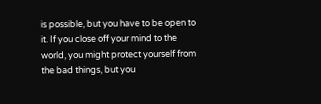is possible, but you have to be open to it. If you close off your mind to the world, you might protect yourself from the bad things, but you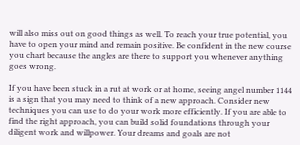will also miss out on good things as well. To reach your true potential, you have to open your mind and remain positive. Be confident in the new course you chart because the angles are there to support you whenever anything goes wrong.

If you have been stuck in a rut at work or at home, seeing angel number 1144 is a sign that you may need to think of a new approach. Consider new techniques you can use to do your work more efficiently. If you are able to find the right approach, you can build solid foundations through your diligent work and willpower. Your dreams and goals are not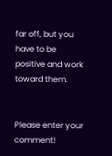far off, but you have to be positive and work toward them.


Please enter your comment!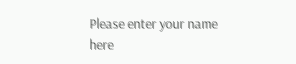Please enter your name here